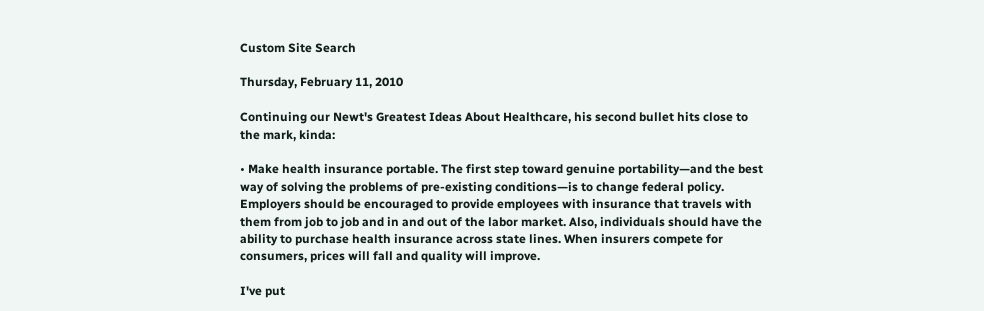Custom Site Search

Thursday, February 11, 2010

Continuing our Newt's Greatest Ideas About Healthcare, his second bullet hits close to the mark, kinda:

• Make health insurance portable. The first step toward genuine portability—and the best way of solving the problems of pre-existing conditions—is to change federal policy. Employers should be encouraged to provide employees with insurance that travels with them from job to job and in and out of the labor market. Also, individuals should have the ability to purchase health insurance across state lines. When insurers compete for consumers, prices will fall and quality will improve.

I've put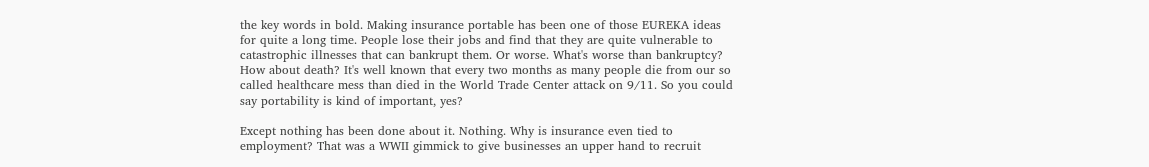the key words in bold. Making insurance portable has been one of those EUREKA ideas for quite a long time. People lose their jobs and find that they are quite vulnerable to catastrophic illnesses that can bankrupt them. Or worse. What's worse than bankruptcy? How about death? It's well known that every two months as many people die from our so called healthcare mess than died in the World Trade Center attack on 9/11. So you could say portability is kind of important, yes?

Except nothing has been done about it. Nothing. Why is insurance even tied to employment? That was a WWII gimmick to give businesses an upper hand to recruit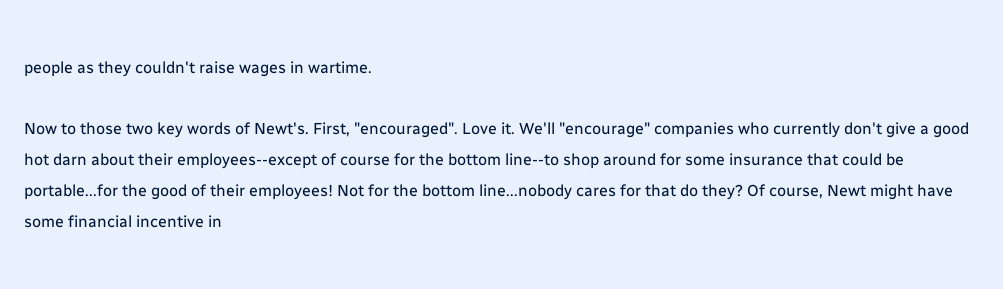people as they couldn't raise wages in wartime.

Now to those two key words of Newt's. First, "encouraged". Love it. We'll "encourage" companies who currently don't give a good hot darn about their employees--except of course for the bottom line--to shop around for some insurance that could be portable...for the good of their employees! Not for the bottom line...nobody cares for that do they? Of course, Newt might have some financial incentive in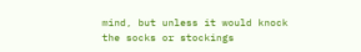mind, but unless it would knock the socks or stockings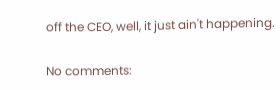off the CEO, well, it just ain't happening.

No comments: